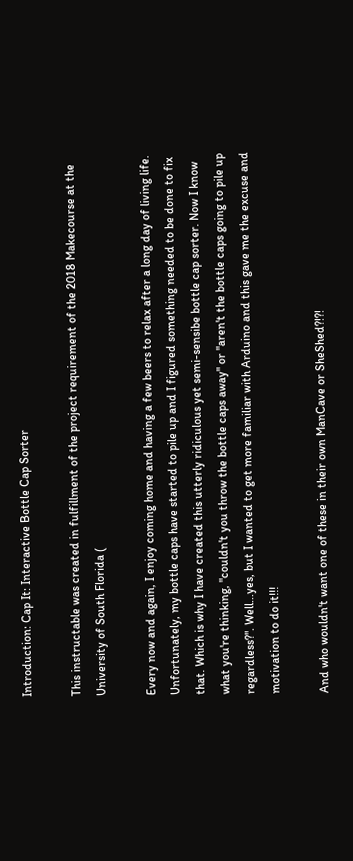Introduction: Cap It: Interactive Bottle Cap Sorter

This instructable was created in fulfillment of the project requirement of the 2018 Makecourse at the University of South Florida (

Every now and again, I enjoy coming home and having a few beers to relax after a long day of living life. Unfortunately, my bottle caps have started to pile up and I figured something needed to be done to fix that. Which is why I have created this utterly ridiculous yet semi-sensibe bottle cap sorter. Now I know what you're thinking, "couldn't you throw the bottle caps away" or "aren't the bottle caps going to pile up regardless?". Well...yes, but I wanted to get more familiar with Arduino and this gave me the excuse and motivation to do it!!!

And who wouldn't want one of these in their own ManCave or SheShed?!?!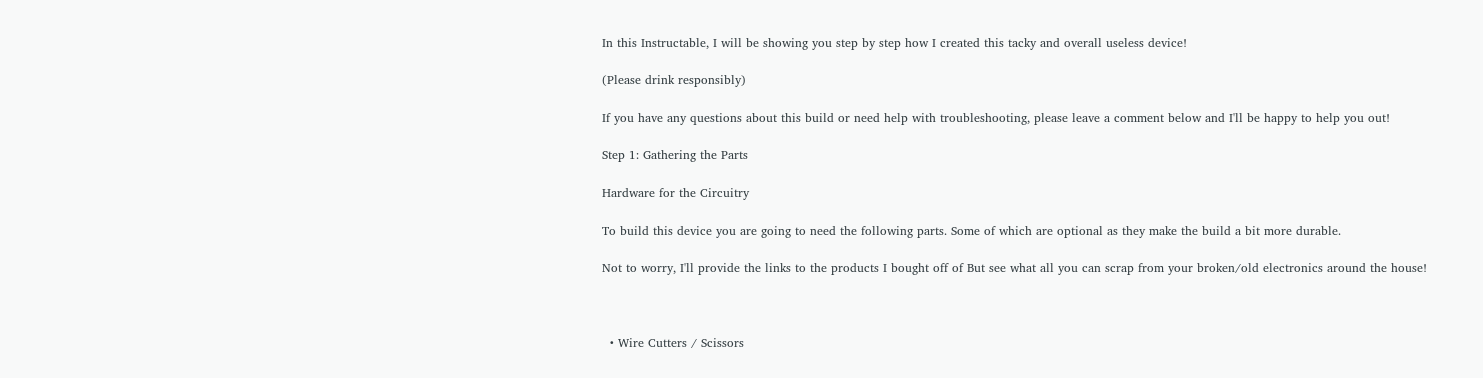In this Instructable, I will be showing you step by step how I created this tacky and overall useless device!

(Please drink responsibly)

If you have any questions about this build or need help with troubleshooting, please leave a comment below and I'll be happy to help you out!

Step 1: Gathering the Parts

Hardware for the Circuitry

To build this device you are going to need the following parts. Some of which are optional as they make the build a bit more durable.

Not to worry, I'll provide the links to the products I bought off of But see what all you can scrap from your broken/old electronics around the house!



  • Wire Cutters / Scissors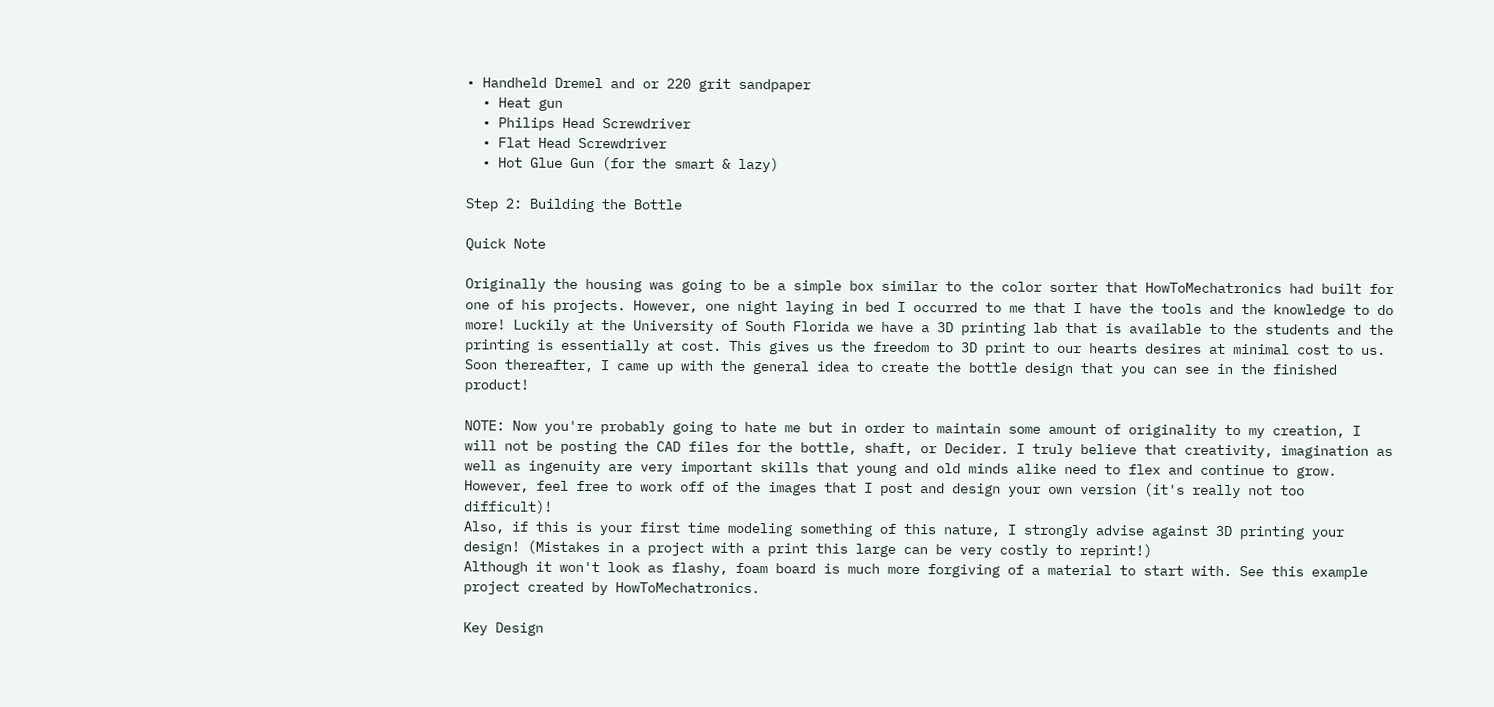• Handheld Dremel and or 220 grit sandpaper
  • Heat gun
  • Philips Head Screwdriver
  • Flat Head Screwdriver
  • Hot Glue Gun (for the smart & lazy)

Step 2: Building the Bottle

Quick Note

Originally the housing was going to be a simple box similar to the color sorter that HowToMechatronics had built for one of his projects. However, one night laying in bed I occurred to me that I have the tools and the knowledge to do more! Luckily at the University of South Florida we have a 3D printing lab that is available to the students and the printing is essentially at cost. This gives us the freedom to 3D print to our hearts desires at minimal cost to us. Soon thereafter, I came up with the general idea to create the bottle design that you can see in the finished product!

NOTE: Now you're probably going to hate me but in order to maintain some amount of originality to my creation, I will not be posting the CAD files for the bottle, shaft, or Decider. I truly believe that creativity, imagination as well as ingenuity are very important skills that young and old minds alike need to flex and continue to grow. However, feel free to work off of the images that I post and design your own version (it's really not too difficult)!
Also, if this is your first time modeling something of this nature, I strongly advise against 3D printing your design! (Mistakes in a project with a print this large can be very costly to reprint!)
Although it won't look as flashy, foam board is much more forgiving of a material to start with. See this example project created by HowToMechatronics.

Key Design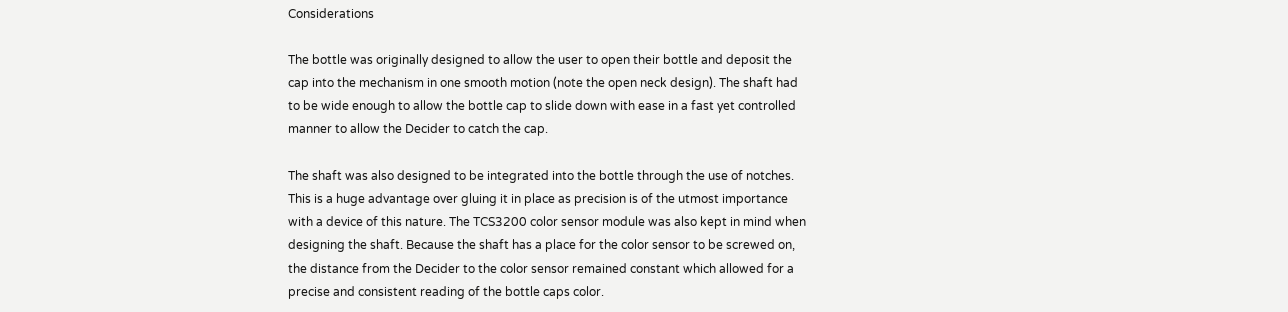Considerations

The bottle was originally designed to allow the user to open their bottle and deposit the cap into the mechanism in one smooth motion (note the open neck design). The shaft had to be wide enough to allow the bottle cap to slide down with ease in a fast yet controlled manner to allow the Decider to catch the cap.

The shaft was also designed to be integrated into the bottle through the use of notches. This is a huge advantage over gluing it in place as precision is of the utmost importance with a device of this nature. The TCS3200 color sensor module was also kept in mind when designing the shaft. Because the shaft has a place for the color sensor to be screwed on, the distance from the Decider to the color sensor remained constant which allowed for a precise and consistent reading of the bottle caps color.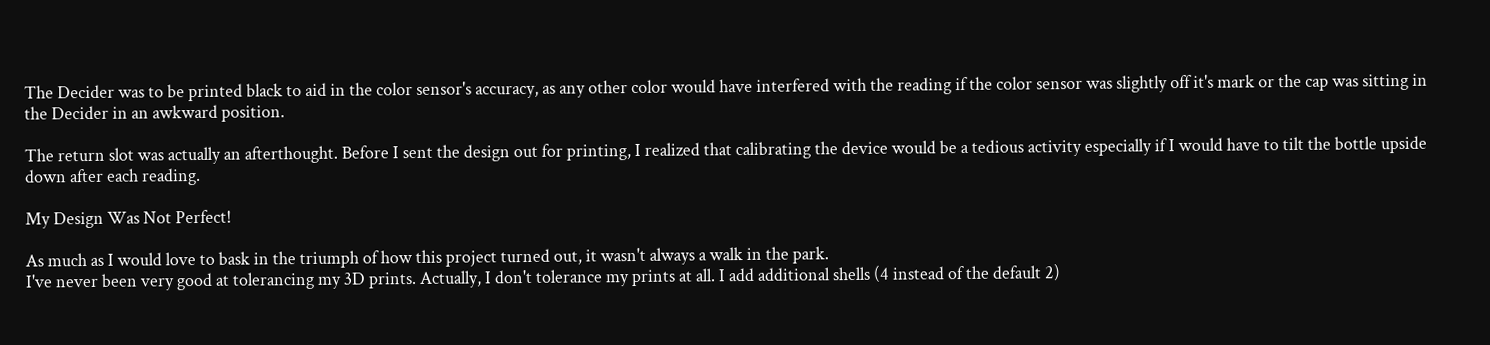The Decider was to be printed black to aid in the color sensor's accuracy, as any other color would have interfered with the reading if the color sensor was slightly off it's mark or the cap was sitting in the Decider in an awkward position.

The return slot was actually an afterthought. Before I sent the design out for printing, I realized that calibrating the device would be a tedious activity especially if I would have to tilt the bottle upside down after each reading.

My Design Was Not Perfect!

As much as I would love to bask in the triumph of how this project turned out, it wasn't always a walk in the park.
I've never been very good at tolerancing my 3D prints. Actually, I don't tolerance my prints at all. I add additional shells (4 instead of the default 2)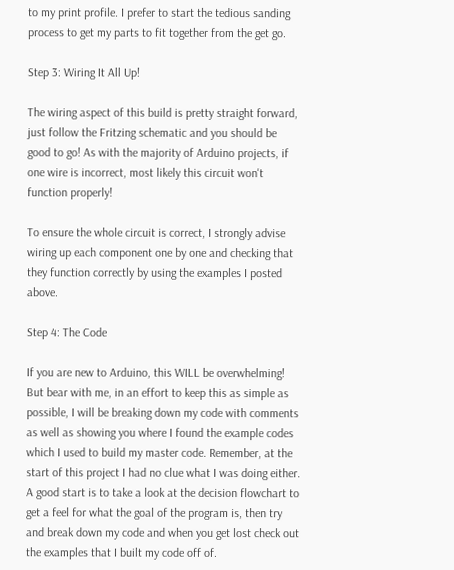to my print profile. I prefer to start the tedious sanding process to get my parts to fit together from the get go.

Step 3: Wiring It All Up!

The wiring aspect of this build is pretty straight forward, just follow the Fritzing schematic and you should be good to go! As with the majority of Arduino projects, if one wire is incorrect, most likely this circuit won't function properly!

To ensure the whole circuit is correct, I strongly advise wiring up each component one by one and checking that they function correctly by using the examples I posted above.

Step 4: The Code

If you are new to Arduino, this WILL be overwhelming! But bear with me, in an effort to keep this as simple as possible, I will be breaking down my code with comments as well as showing you where I found the example codes which I used to build my master code. Remember, at the start of this project I had no clue what I was doing either. A good start is to take a look at the decision flowchart to get a feel for what the goal of the program is, then try and break down my code and when you get lost check out the examples that I built my code off of.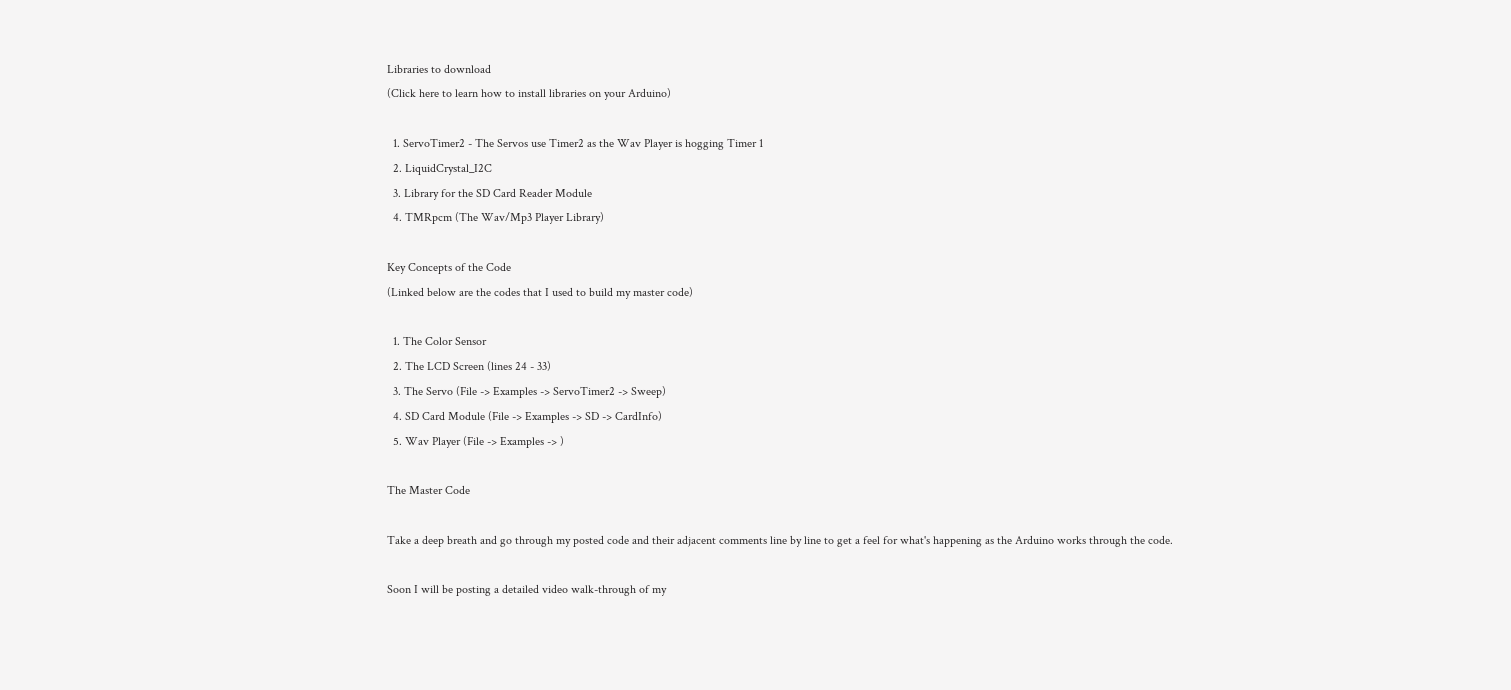Libraries to download
(Click here to learn how to install libraries on your Arduino)

  1. ServoTimer2 - The Servos use Timer2 as the Wav Player is hogging Timer 1
  2. LiquidCrystal_I2C
  3. Library for the SD Card Reader Module
  4. TMRpcm (The Wav/Mp3 Player Library)

Key Concepts of the Code
(Linked below are the codes that I used to build my master code)

  1. The Color Sensor
  2. The LCD Screen (lines 24 - 33)
  3. The Servo (File -> Examples -> ServoTimer2 -> Sweep)
  4. SD Card Module (File -> Examples -> SD -> CardInfo)
  5. Wav Player (File -> Examples -> )

The Master Code

Take a deep breath and go through my posted code and their adjacent comments line by line to get a feel for what's happening as the Arduino works through the code.

Soon I will be posting a detailed video walk-through of my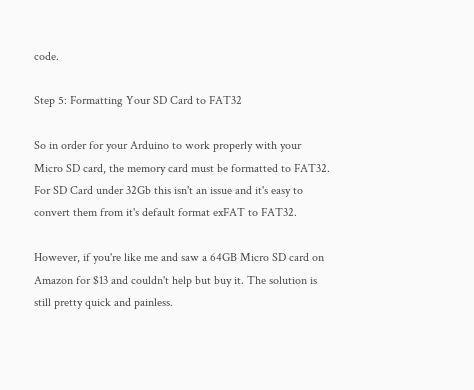code.

Step 5: Formatting Your SD Card to FAT32

So in order for your Arduino to work properly with your Micro SD card, the memory card must be formatted to FAT32. For SD Card under 32Gb this isn't an issue and it's easy to convert them from it's default format exFAT to FAT32.

However, if you're like me and saw a 64GB Micro SD card on Amazon for $13 and couldn't help but buy it. The solution is still pretty quick and painless.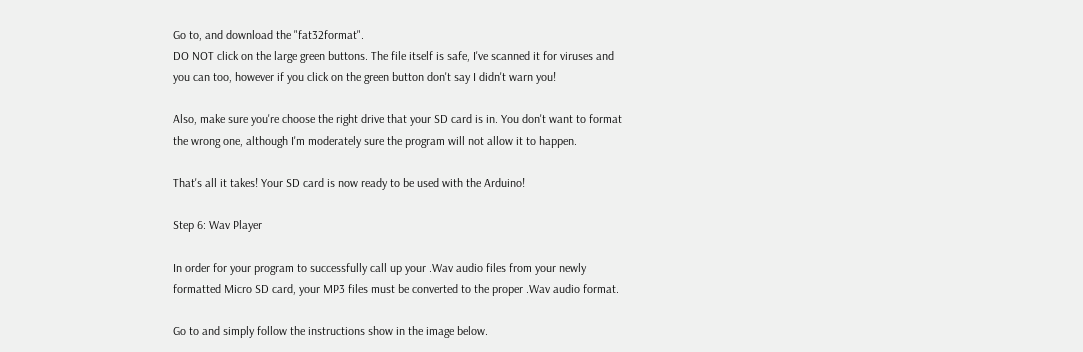Go to, and download the "fat32format".
DO NOT click on the large green buttons. The file itself is safe, I've scanned it for viruses and you can too, however if you click on the green button don't say I didn't warn you!

Also, make sure you're choose the right drive that your SD card is in. You don't want to format the wrong one, although I'm moderately sure the program will not allow it to happen.

That's all it takes! Your SD card is now ready to be used with the Arduino!

Step 6: Wav Player

In order for your program to successfully call up your .Wav audio files from your newly formatted Micro SD card, your MP3 files must be converted to the proper .Wav audio format.

Go to and simply follow the instructions show in the image below.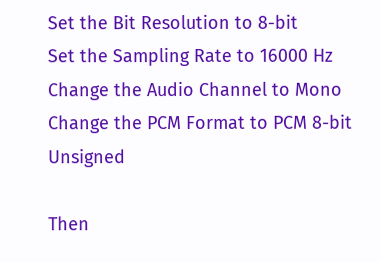Set the Bit Resolution to 8-bit
Set the Sampling Rate to 16000 Hz
Change the Audio Channel to Mono
Change the PCM Format to PCM 8-bit Unsigned

Then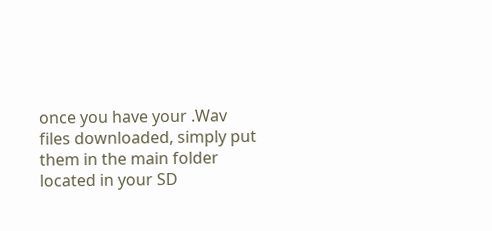once you have your .Wav files downloaded, simply put them in the main folder located in your SD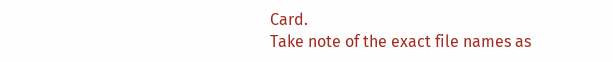Card.
Take note of the exact file names as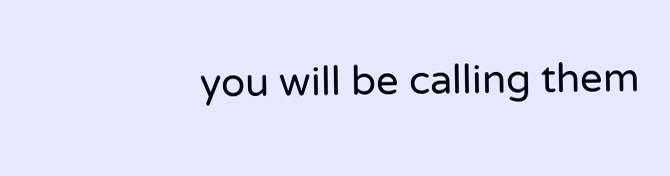you will be calling them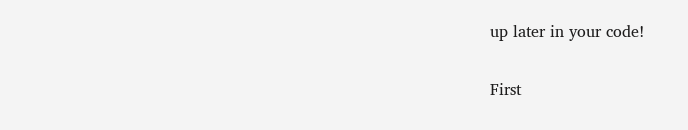up later in your code!

First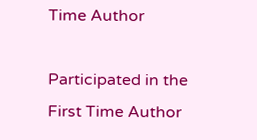Time Author

Participated in the
First Time Author